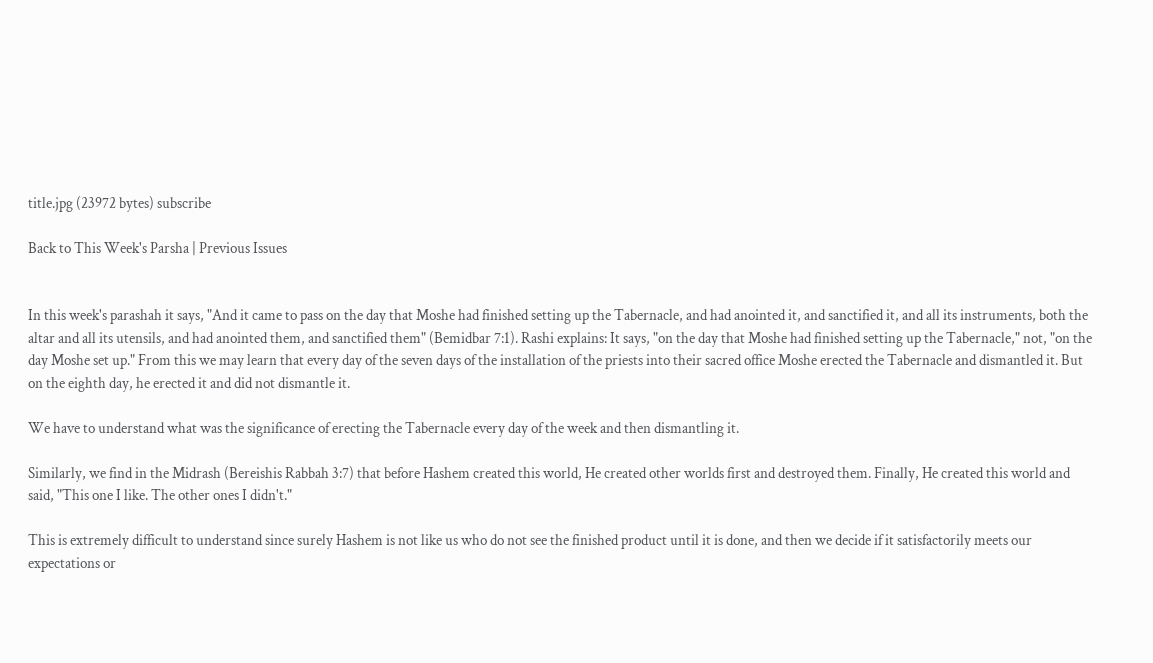title.jpg (23972 bytes) subscribe

Back to This Week's Parsha | Previous Issues


In this week's parashah it says, "And it came to pass on the day that Moshe had finished setting up the Tabernacle, and had anointed it, and sanctified it, and all its instruments, both the altar and all its utensils, and had anointed them, and sanctified them" (Bemidbar 7:1). Rashi explains: It says, "on the day that Moshe had finished setting up the Tabernacle," not, "on the day Moshe set up." From this we may learn that every day of the seven days of the installation of the priests into their sacred office Moshe erected the Tabernacle and dismantled it. But on the eighth day, he erected it and did not dismantle it.

We have to understand what was the significance of erecting the Tabernacle every day of the week and then dismantling it.

Similarly, we find in the Midrash (Bereishis Rabbah 3:7) that before Hashem created this world, He created other worlds first and destroyed them. Finally, He created this world and said, "This one I like. The other ones I didn't."

This is extremely difficult to understand since surely Hashem is not like us who do not see the finished product until it is done, and then we decide if it satisfactorily meets our expectations or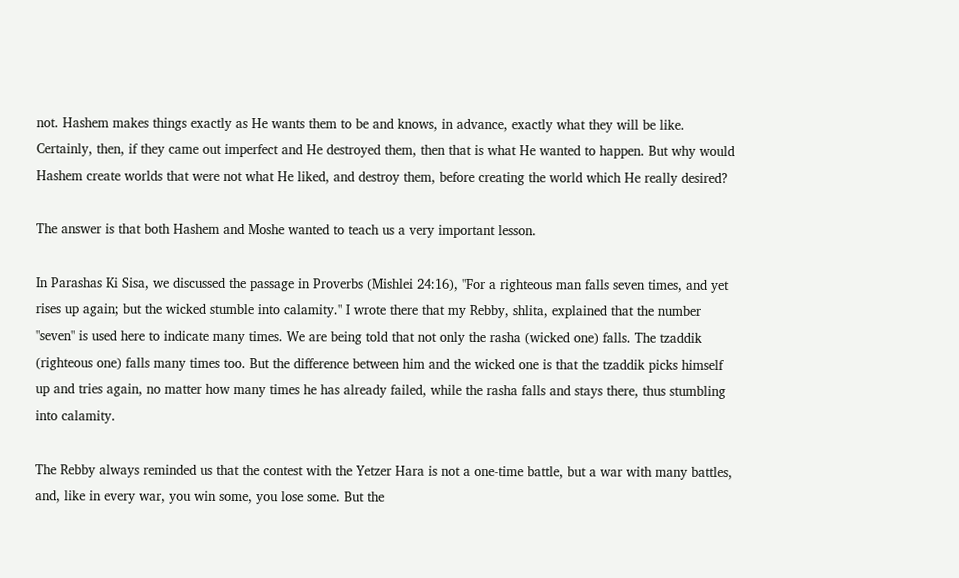not. Hashem makes things exactly as He wants them to be and knows, in advance, exactly what they will be like. Certainly, then, if they came out imperfect and He destroyed them, then that is what He wanted to happen. But why would Hashem create worlds that were not what He liked, and destroy them, before creating the world which He really desired?

The answer is that both Hashem and Moshe wanted to teach us a very important lesson.

In Parashas Ki Sisa, we discussed the passage in Proverbs (Mishlei 24:16), "For a righteous man falls seven times, and yet rises up again; but the wicked stumble into calamity." I wrote there that my Rebby, shlita, explained that the number "seven" is used here to indicate many times. We are being told that not only the rasha (wicked one) falls. The tzaddik (righteous one) falls many times too. But the difference between him and the wicked one is that the tzaddik picks himself up and tries again, no matter how many times he has already failed, while the rasha falls and stays there, thus stumbling into calamity.

The Rebby always reminded us that the contest with the Yetzer Hara is not a one-time battle, but a war with many battles, and, like in every war, you win some, you lose some. But the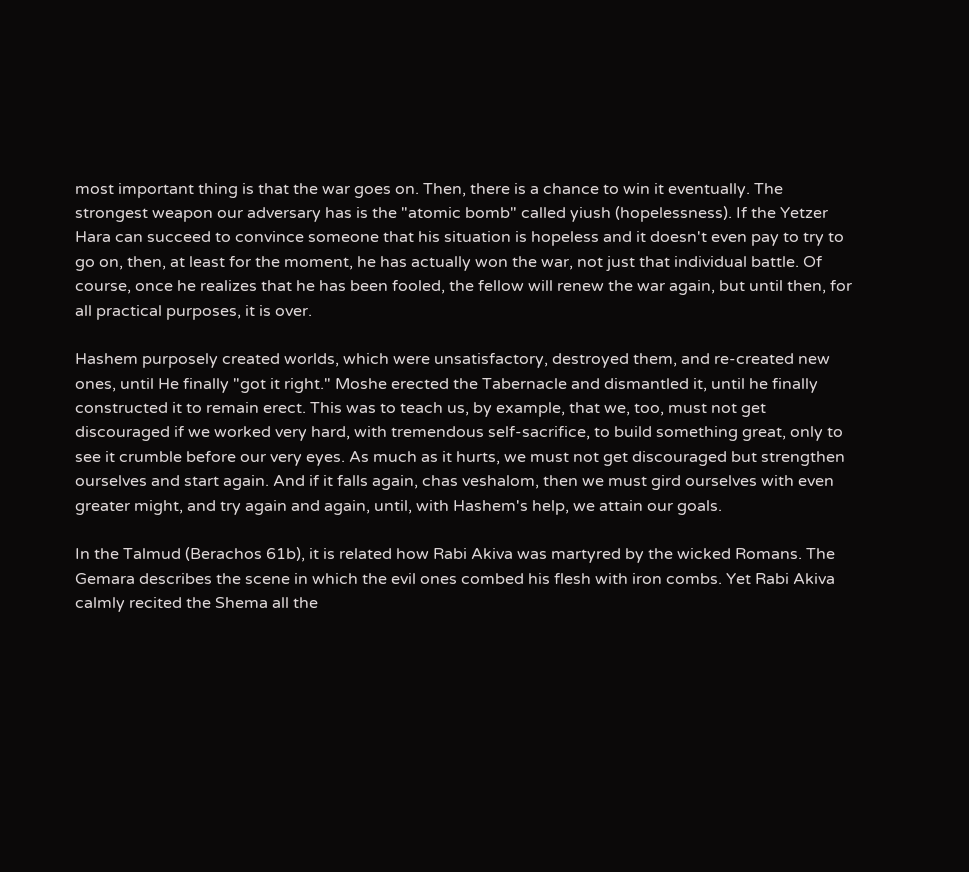most important thing is that the war goes on. Then, there is a chance to win it eventually. The strongest weapon our adversary has is the "atomic bomb" called yiush (hopelessness). If the Yetzer Hara can succeed to convince someone that his situation is hopeless and it doesn't even pay to try to go on, then, at least for the moment, he has actually won the war, not just that individual battle. Of course, once he realizes that he has been fooled, the fellow will renew the war again, but until then, for all practical purposes, it is over.

Hashem purposely created worlds, which were unsatisfactory, destroyed them, and re-created new ones, until He finally "got it right." Moshe erected the Tabernacle and dismantled it, until he finally constructed it to remain erect. This was to teach us, by example, that we, too, must not get discouraged if we worked very hard, with tremendous self-sacrifice, to build something great, only to see it crumble before our very eyes. As much as it hurts, we must not get discouraged but strengthen ourselves and start again. And if it falls again, chas veshalom, then we must gird ourselves with even greater might, and try again and again, until, with Hashem's help, we attain our goals.

In the Talmud (Berachos 61b), it is related how Rabi Akiva was martyred by the wicked Romans. The Gemara describes the scene in which the evil ones combed his flesh with iron combs. Yet Rabi Akiva calmly recited the Shema all the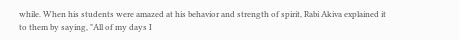while. When his students were amazed at his behavior and strength of spirit, Rabi Akiva explained it to them by saying, "All of my days I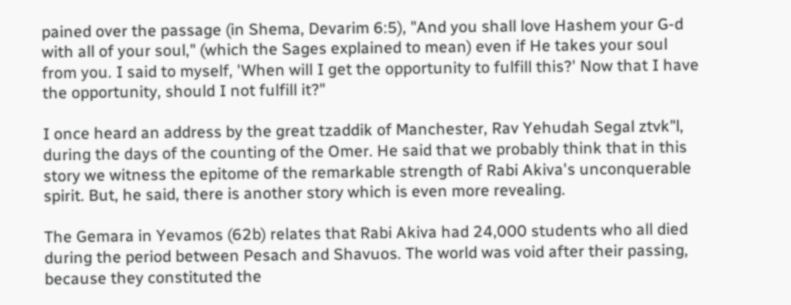pained over the passage (in Shema, Devarim 6:5), "And you shall love Hashem your G-d with all of your soul," (which the Sages explained to mean) even if He takes your soul from you. I said to myself, 'When will I get the opportunity to fulfill this?' Now that I have the opportunity, should I not fulfill it?"

I once heard an address by the great tzaddik of Manchester, Rav Yehudah Segal ztvk"l, during the days of the counting of the Omer. He said that we probably think that in this story we witness the epitome of the remarkable strength of Rabi Akiva's unconquerable spirit. But, he said, there is another story which is even more revealing.

The Gemara in Yevamos (62b) relates that Rabi Akiva had 24,000 students who all died during the period between Pesach and Shavuos. The world was void after their passing, because they constituted the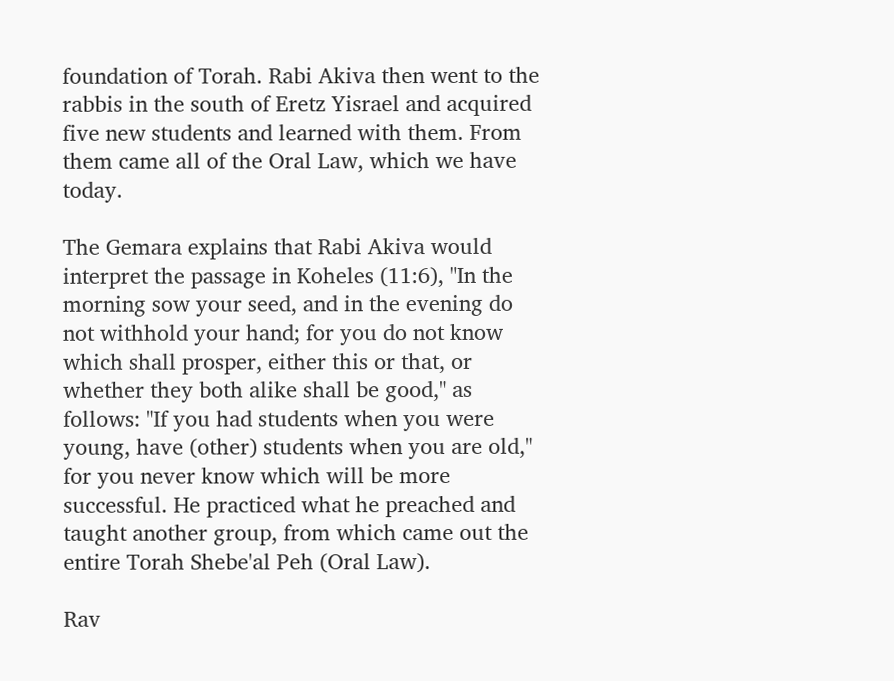foundation of Torah. Rabi Akiva then went to the rabbis in the south of Eretz Yisrael and acquired five new students and learned with them. From them came all of the Oral Law, which we have today.

The Gemara explains that Rabi Akiva would interpret the passage in Koheles (11:6), "In the morning sow your seed, and in the evening do not withhold your hand; for you do not know which shall prosper, either this or that, or whether they both alike shall be good," as follows: "If you had students when you were young, have (other) students when you are old," for you never know which will be more successful. He practiced what he preached and taught another group, from which came out the entire Torah Shebe'al Peh (Oral Law).

Rav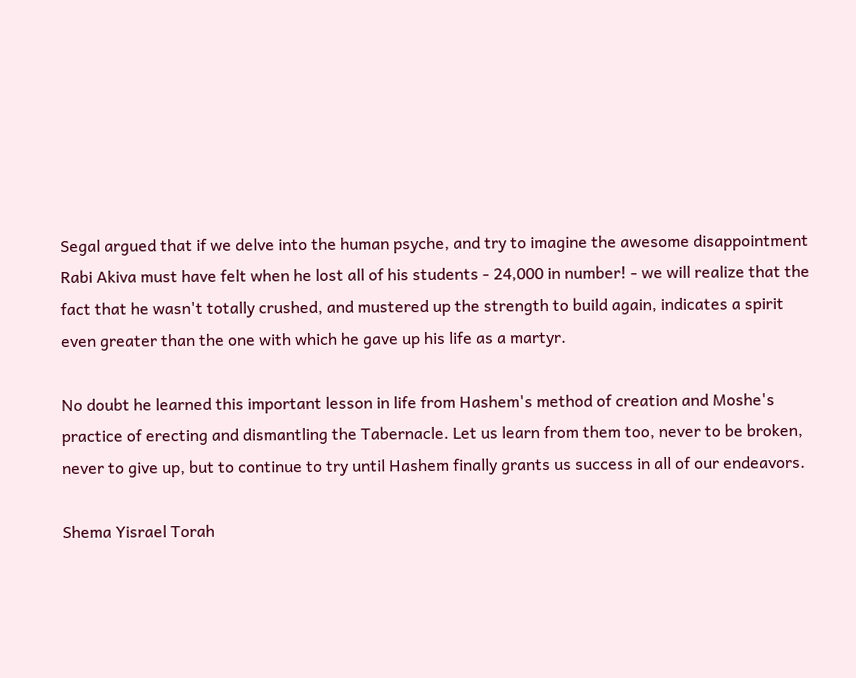Segal argued that if we delve into the human psyche, and try to imagine the awesome disappointment Rabi Akiva must have felt when he lost all of his students - 24,000 in number! - we will realize that the fact that he wasn't totally crushed, and mustered up the strength to build again, indicates a spirit even greater than the one with which he gave up his life as a martyr.

No doubt he learned this important lesson in life from Hashem's method of creation and Moshe's practice of erecting and dismantling the Tabernacle. Let us learn from them too, never to be broken, never to give up, but to continue to try until Hashem finally grants us success in all of our endeavors.

Shema Yisrael Torah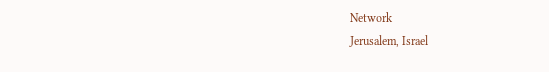Network
Jerusalem, Israel